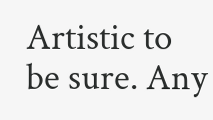Artistic to be sure. Any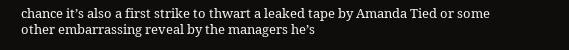chance it’s also a first strike to thwart a leaked tape by Amanda Tied or some other embarrassing reveal by the managers he’s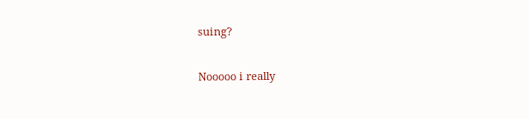suing?

Nooooo i really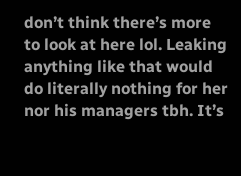don’t think there’s more to look at here lol. Leaking anything like that would do literally nothing for her nor his managers tbh. It’s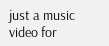just a music video for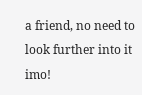a friend, no need to look further into it imo!